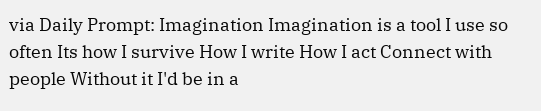via Daily Prompt: Imagination Imagination is a tool I use so often Its how I survive How I write How I act Connect with people Without it I'd be in a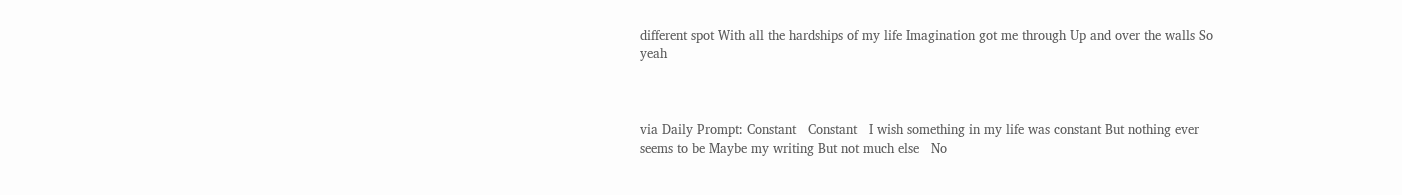different spot With all the hardships of my life Imagination got me through Up and over the walls So yeah



via Daily Prompt: Constant   Constant   I wish something in my life was constant But nothing ever seems to be Maybe my writing But not much else   No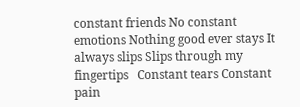constant friends No constant emotions Nothing good ever stays It always slips Slips through my fingertips   Constant tears Constant pain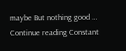maybe But nothing good … Continue reading Constant